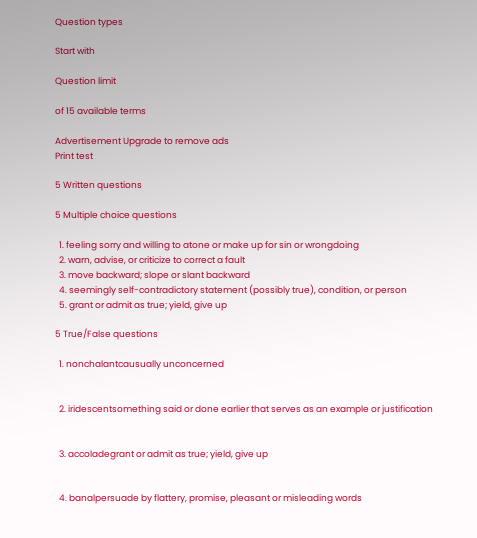Question types

Start with

Question limit

of 15 available terms

Advertisement Upgrade to remove ads
Print test

5 Written questions

5 Multiple choice questions

  1. feeling sorry and willing to atone or make up for sin or wrongdoing
  2. warn, advise, or criticize to correct a fault
  3. move backward; slope or slant backward
  4. seemingly self-contradictory statement (possibly true), condition, or person
  5. grant or admit as true; yield, give up

5 True/False questions

  1. nonchalantcausually unconcerned


  2. iridescentsomething said or done earlier that serves as an example or justification


  3. accoladegrant or admit as true; yield, give up


  4. banalpersuade by flattery, promise, pleasant or misleading words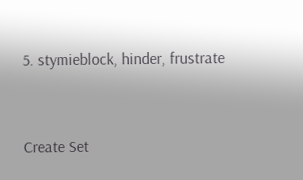5. stymieblock, hinder, frustrate


Create Set